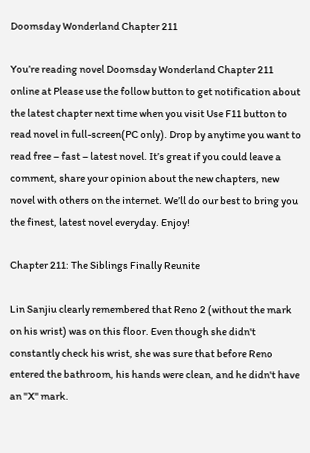Doomsday Wonderland Chapter 211

You’re reading novel Doomsday Wonderland Chapter 211 online at Please use the follow button to get notification about the latest chapter next time when you visit Use F11 button to read novel in full-screen(PC only). Drop by anytime you want to read free – fast – latest novel. It’s great if you could leave a comment, share your opinion about the new chapters, new novel with others on the internet. We’ll do our best to bring you the finest, latest novel everyday. Enjoy!

Chapter 211: The Siblings Finally Reunite

Lin Sanjiu clearly remembered that Reno 2 (without the mark on his wrist) was on this floor. Even though she didn't constantly check his wrist, she was sure that before Reno entered the bathroom, his hands were clean, and he didn't have an "X" mark.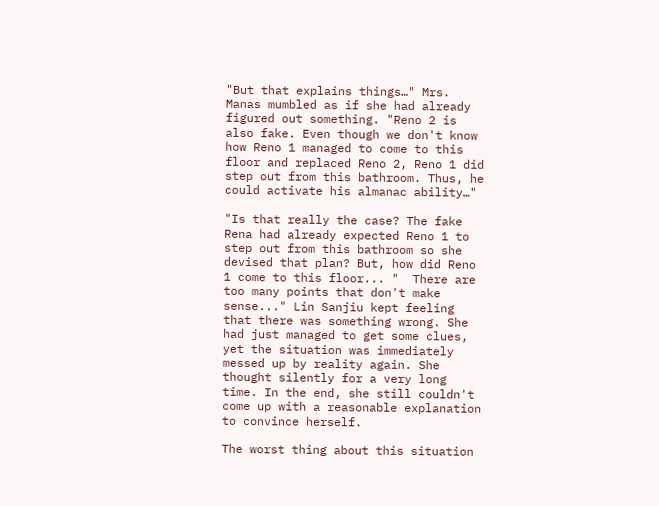"But that explains things…" Mrs. Manas mumbled as if she had already figured out something. "Reno 2 is also fake. Even though we don't know how Reno 1 managed to come to this floor and replaced Reno 2, Reno 1 did step out from this bathroom. Thus, he could activate his almanac ability…"

"Is that really the case? The fake Rena had already expected Reno 1 to step out from this bathroom so she devised that plan? But, how did Reno 1 come to this floor... "  There are too many points that don't make sense..." Lin Sanjiu kept feeling that there was something wrong. She had just managed to get some clues, yet the situation was immediately messed up by reality again. She thought silently for a very long time. In the end, she still couldn't come up with a reasonable explanation to convince herself.

The worst thing about this situation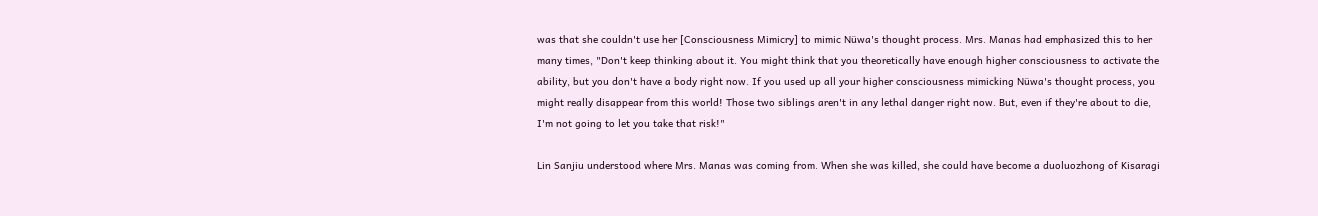was that she couldn't use her [Consciousness Mimicry] to mimic Nüwa's thought process. Mrs. Manas had emphasized this to her many times, "Don't keep thinking about it. You might think that you theoretically have enough higher consciousness to activate the ability, but you don't have a body right now. If you used up all your higher consciousness mimicking Nüwa's thought process, you might really disappear from this world! Those two siblings aren't in any lethal danger right now. But, even if they're about to die, I'm not going to let you take that risk!"

Lin Sanjiu understood where Mrs. Manas was coming from. When she was killed, she could have become a duoluozhong of Kisaragi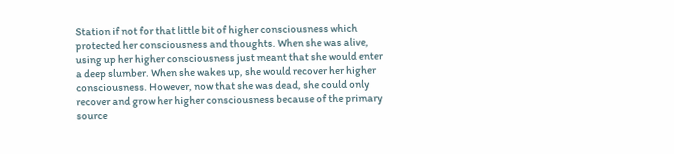Station if not for that little bit of higher consciousness which protected her consciousness and thoughts. When she was alive, using up her higher consciousness just meant that she would enter a deep slumber. When she wakes up, she would recover her higher consciousness. However, now that she was dead, she could only recover and grow her higher consciousness because of the primary source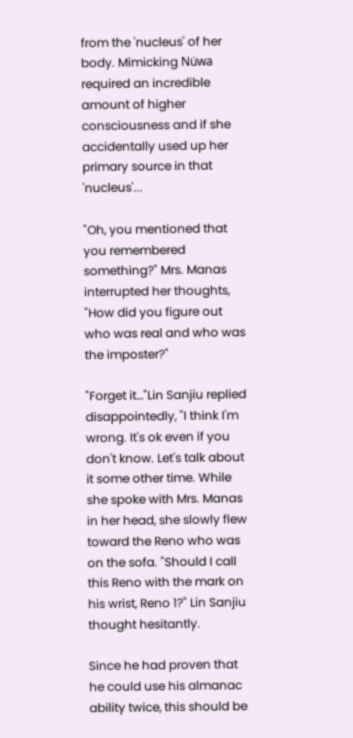from the 'nucleus' of her body. Mimicking Nüwa required an incredible amount of higher consciousness and if she accidentally used up her primary source in that 'nucleus'...

"Oh, you mentioned that you remembered something?" Mrs. Manas interrupted her thoughts, "How did you figure out who was real and who was the imposter?"

"Forget it…"Lin Sanjiu replied disappointedly, "I think I'm wrong. It's ok even if you don't know. Let's talk about it some other time. While she spoke with Mrs. Manas in her head, she slowly flew toward the Reno who was on the sofa. "Should I call this Reno with the mark on his wrist, Reno 1?" Lin Sanjiu thought hesitantly.

Since he had proven that he could use his almanac ability twice, this should be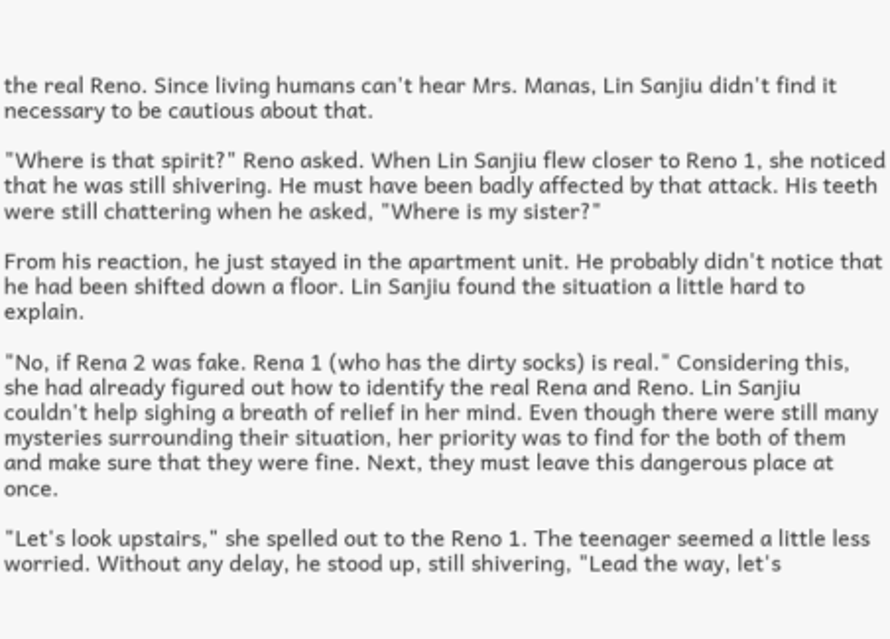the real Reno. Since living humans can't hear Mrs. Manas, Lin Sanjiu didn't find it necessary to be cautious about that.

"Where is that spirit?" Reno asked. When Lin Sanjiu flew closer to Reno 1, she noticed that he was still shivering. He must have been badly affected by that attack. His teeth were still chattering when he asked, "Where is my sister?"

From his reaction, he just stayed in the apartment unit. He probably didn't notice that he had been shifted down a floor. Lin Sanjiu found the situation a little hard to explain.

"No, if Rena 2 was fake. Rena 1 (who has the dirty socks) is real." Considering this, she had already figured out how to identify the real Rena and Reno. Lin Sanjiu couldn't help sighing a breath of relief in her mind. Even though there were still many mysteries surrounding their situation, her priority was to find for the both of them and make sure that they were fine. Next, they must leave this dangerous place at once.

"Let's look upstairs," she spelled out to the Reno 1. The teenager seemed a little less worried. Without any delay, he stood up, still shivering, "Lead the way, let's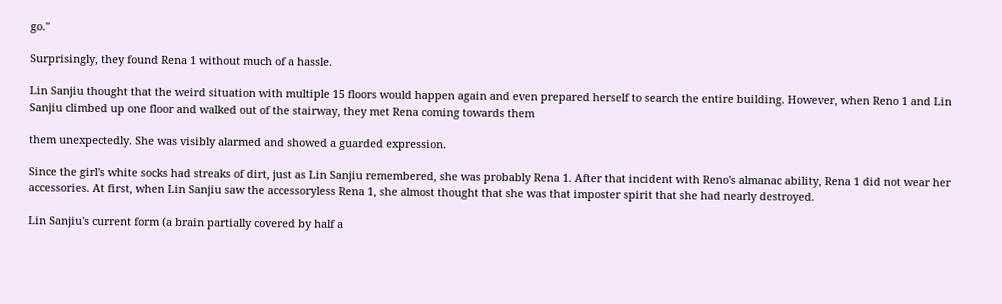go."

Surprisingly, they found Rena 1 without much of a hassle.

Lin Sanjiu thought that the weird situation with multiple 15 floors would happen again and even prepared herself to search the entire building. However, when Reno 1 and Lin Sanjiu climbed up one floor and walked out of the stairway, they met Rena coming towards them

them unexpectedly. She was visibly alarmed and showed a guarded expression.

Since the girl's white socks had streaks of dirt, just as Lin Sanjiu remembered, she was probably Rena 1. After that incident with Reno's almanac ability, Rena 1 did not wear her accessories. At first, when Lin Sanjiu saw the accessoryless Rena 1, she almost thought that she was that imposter spirit that she had nearly destroyed.

Lin Sanjiu's current form (a brain partially covered by half a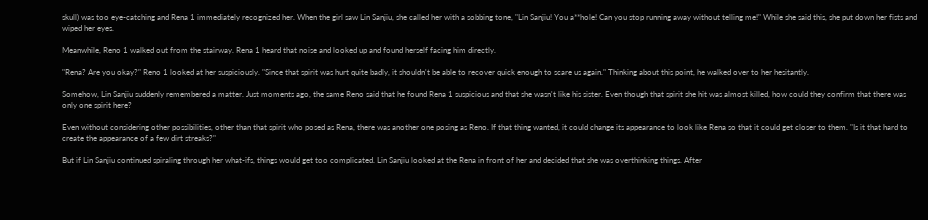skull) was too eye-catching and Rena 1 immediately recognized her. When the girl saw Lin Sanjiu, she called her with a sobbing tone, "Lin Sanjiu! You a**hole! Can you stop running away without telling me!" While she said this, she put down her fists and wiped her eyes.

Meanwhile, Reno 1 walked out from the stairway. Rena 1 heard that noise and looked up and found herself facing him directly.

"Rena? Are you okay?" Reno 1 looked at her suspiciously. "Since that spirit was hurt quite badly, it shouldn't be able to recover quick enough to scare us again." Thinking about this point, he walked over to her hesitantly.

Somehow, Lin Sanjiu suddenly remembered a matter. Just moments ago, the same Reno said that he found Rena 1 suspicious and that she wasn't like his sister. Even though that spirit she hit was almost killed, how could they confirm that there was only one spirit here?

Even without considering other possibilities, other than that spirit who posed as Rena, there was another one posing as Reno. If that thing wanted, it could change its appearance to look like Rena so that it could get closer to them. "Is it that hard to create the appearance of a few dirt streaks?"

But if Lin Sanjiu continued spiraling through her what-ifs, things would get too complicated. Lin Sanjiu looked at the Rena in front of her and decided that she was overthinking things. After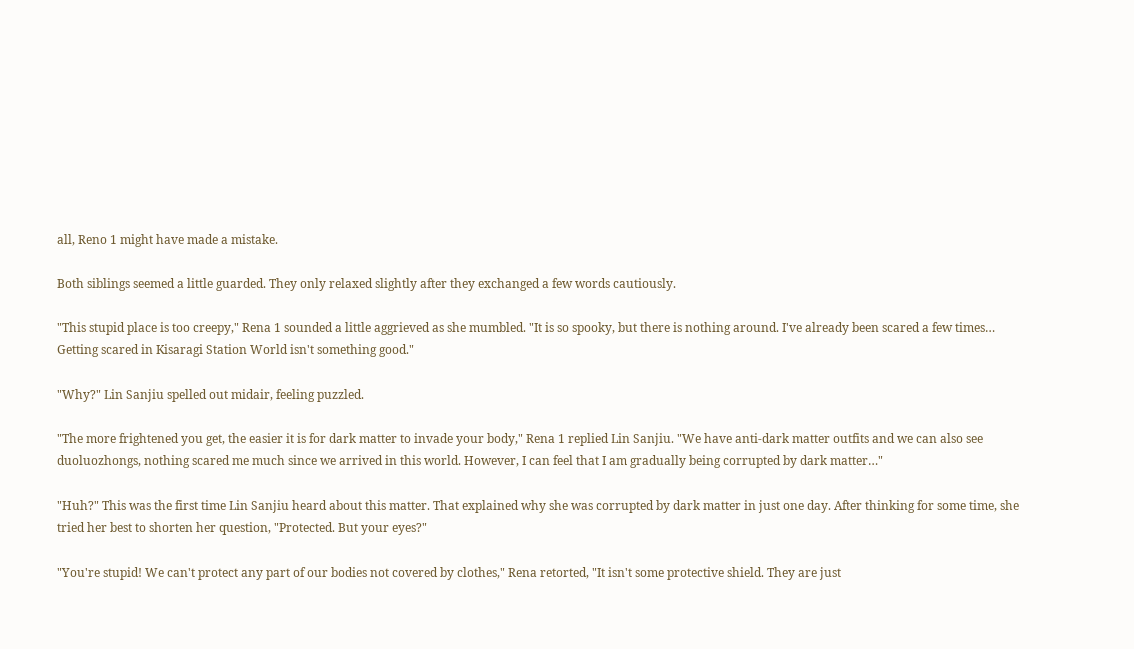all, Reno 1 might have made a mistake.

Both siblings seemed a little guarded. They only relaxed slightly after they exchanged a few words cautiously.

"This stupid place is too creepy," Rena 1 sounded a little aggrieved as she mumbled. "It is so spooky, but there is nothing around. I've already been scared a few times… Getting scared in Kisaragi Station World isn't something good."

"Why?" Lin Sanjiu spelled out midair, feeling puzzled.

"The more frightened you get, the easier it is for dark matter to invade your body," Rena 1 replied Lin Sanjiu. "We have anti-dark matter outfits and we can also see duoluozhongs, nothing scared me much since we arrived in this world. However, I can feel that I am gradually being corrupted by dark matter…"

"Huh?" This was the first time Lin Sanjiu heard about this matter. That explained why she was corrupted by dark matter in just one day. After thinking for some time, she tried her best to shorten her question, "Protected. But your eyes?"

"You're stupid! We can't protect any part of our bodies not covered by clothes," Rena retorted, "It isn't some protective shield. They are just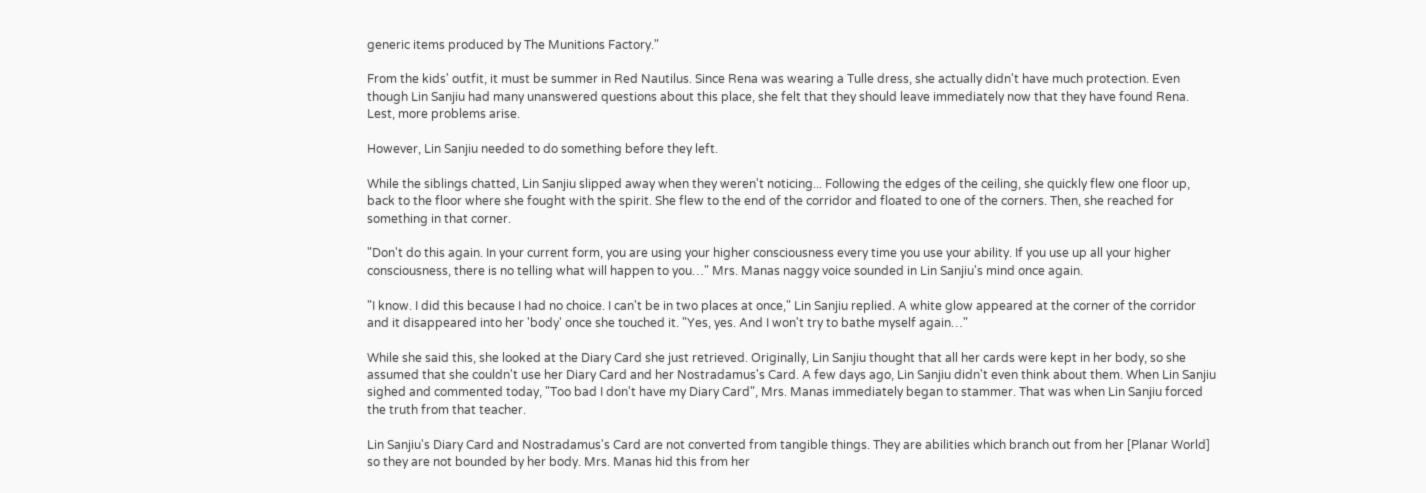generic items produced by The Munitions Factory."

From the kids' outfit, it must be summer in Red Nautilus. Since Rena was wearing a Tulle dress, she actually didn't have much protection. Even though Lin Sanjiu had many unanswered questions about this place, she felt that they should leave immediately now that they have found Rena. Lest, more problems arise.

However, Lin Sanjiu needed to do something before they left.

While the siblings chatted, Lin Sanjiu slipped away when they weren't noticing... Following the edges of the ceiling, she quickly flew one floor up, back to the floor where she fought with the spirit. She flew to the end of the corridor and floated to one of the corners. Then, she reached for something in that corner.

"Don't do this again. In your current form, you are using your higher consciousness every time you use your ability. If you use up all your higher consciousness, there is no telling what will happen to you…" Mrs. Manas naggy voice sounded in Lin Sanjiu's mind once again.

"I know. I did this because I had no choice. I can't be in two places at once," Lin Sanjiu replied. A white glow appeared at the corner of the corridor and it disappeared into her 'body' once she touched it. "Yes, yes. And I won't try to bathe myself again…"

While she said this, she looked at the Diary Card she just retrieved. Originally, Lin Sanjiu thought that all her cards were kept in her body, so she assumed that she couldn't use her Diary Card and her Nostradamus's Card. A few days ago, Lin Sanjiu didn't even think about them. When Lin Sanjiu sighed and commented today, "Too bad I don't have my Diary Card", Mrs. Manas immediately began to stammer. That was when Lin Sanjiu forced the truth from that teacher.

Lin Sanjiu's Diary Card and Nostradamus's Card are not converted from tangible things. They are abilities which branch out from her [Planar World] so they are not bounded by her body. Mrs. Manas hid this from her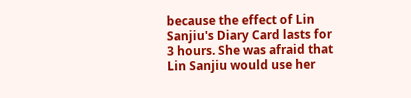because the effect of Lin Sanjiu's Diary Card lasts for 3 hours. She was afraid that Lin Sanjiu would use her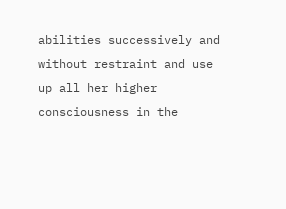abilities successively and without restraint and use up all her higher consciousness in the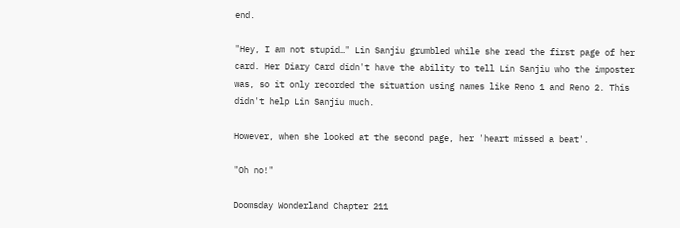end.

"Hey, I am not stupid…" Lin Sanjiu grumbled while she read the first page of her card. Her Diary Card didn't have the ability to tell Lin Sanjiu who the imposter was, so it only recorded the situation using names like Reno 1 and Reno 2. This didn't help Lin Sanjiu much.

However, when she looked at the second page, her 'heart missed a beat'.

"Oh no!"

Doomsday Wonderland Chapter 211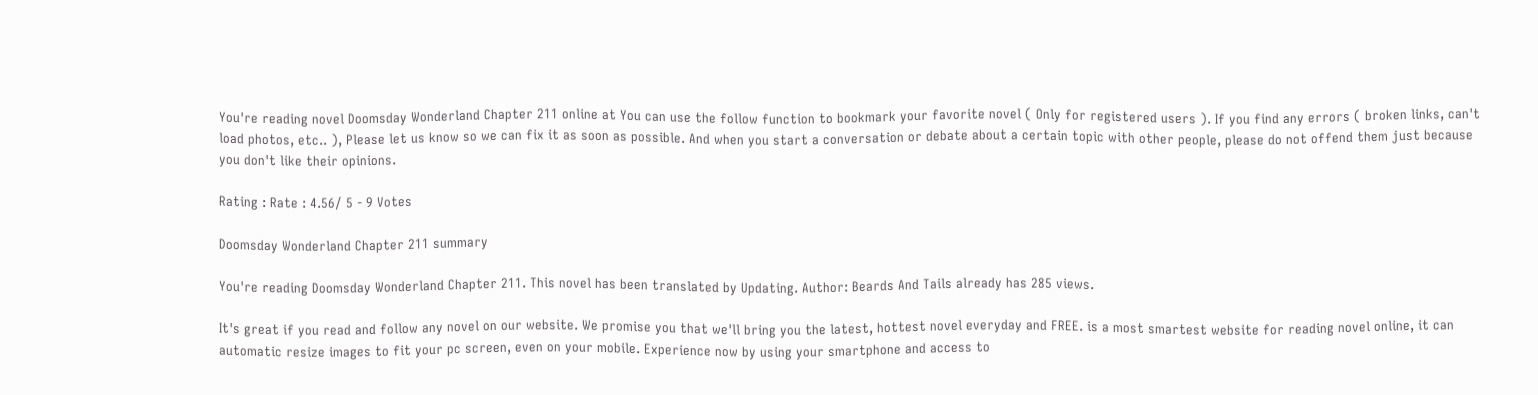You're reading novel Doomsday Wonderland Chapter 211 online at You can use the follow function to bookmark your favorite novel ( Only for registered users ). If you find any errors ( broken links, can't load photos, etc.. ), Please let us know so we can fix it as soon as possible. And when you start a conversation or debate about a certain topic with other people, please do not offend them just because you don't like their opinions.

Rating : Rate : 4.56/ 5 - 9 Votes

Doomsday Wonderland Chapter 211 summary

You're reading Doomsday Wonderland Chapter 211. This novel has been translated by Updating. Author: Beards And Tails already has 285 views.

It's great if you read and follow any novel on our website. We promise you that we'll bring you the latest, hottest novel everyday and FREE. is a most smartest website for reading novel online, it can automatic resize images to fit your pc screen, even on your mobile. Experience now by using your smartphone and access to